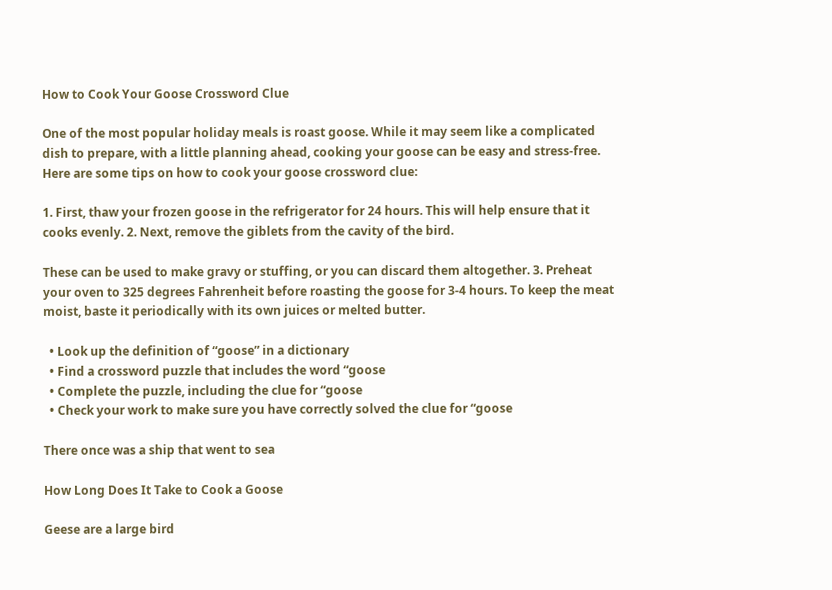How to Cook Your Goose Crossword Clue

One of the most popular holiday meals is roast goose. While it may seem like a complicated dish to prepare, with a little planning ahead, cooking your goose can be easy and stress-free. Here are some tips on how to cook your goose crossword clue:

1. First, thaw your frozen goose in the refrigerator for 24 hours. This will help ensure that it cooks evenly. 2. Next, remove the giblets from the cavity of the bird.

These can be used to make gravy or stuffing, or you can discard them altogether. 3. Preheat your oven to 325 degrees Fahrenheit before roasting the goose for 3-4 hours. To keep the meat moist, baste it periodically with its own juices or melted butter.

  • Look up the definition of “goose” in a dictionary
  • Find a crossword puzzle that includes the word “goose
  • Complete the puzzle, including the clue for “goose
  • Check your work to make sure you have correctly solved the clue for “goose

There once was a ship that went to sea

How Long Does It Take to Cook a Goose

Geese are a large bird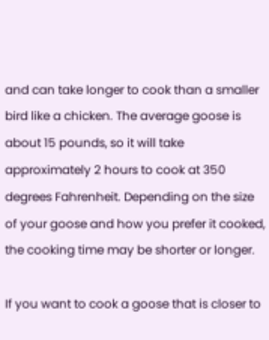and can take longer to cook than a smaller bird like a chicken. The average goose is about 15 pounds, so it will take approximately 2 hours to cook at 350 degrees Fahrenheit. Depending on the size of your goose and how you prefer it cooked, the cooking time may be shorter or longer.

If you want to cook a goose that is closer to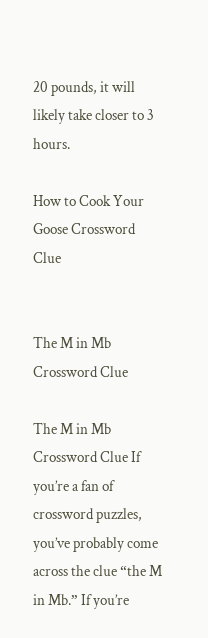20 pounds, it will likely take closer to 3 hours.

How to Cook Your Goose Crossword Clue


The M in Mb Crossword Clue

The M in Mb Crossword Clue If you’re a fan of crossword puzzles, you’ve probably come across the clue “the M in Mb.” If you’re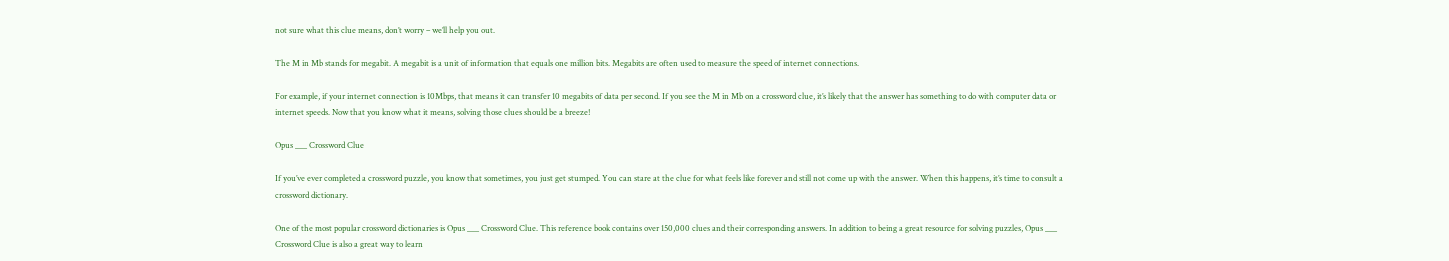not sure what this clue means, don’t worry – we’ll help you out.

The M in Mb stands for megabit. A megabit is a unit of information that equals one million bits. Megabits are often used to measure the speed of internet connections.

For example, if your internet connection is 10Mbps, that means it can transfer 10 megabits of data per second. If you see the M in Mb on a crossword clue, it’s likely that the answer has something to do with computer data or internet speeds. Now that you know what it means, solving those clues should be a breeze!

Opus ___ Crossword Clue

If you’ve ever completed a crossword puzzle, you know that sometimes, you just get stumped. You can stare at the clue for what feels like forever and still not come up with the answer. When this happens, it’s time to consult a crossword dictionary.

One of the most popular crossword dictionaries is Opus ___ Crossword Clue. This reference book contains over 150,000 clues and their corresponding answers. In addition to being a great resource for solving puzzles, Opus ___ Crossword Clue is also a great way to learn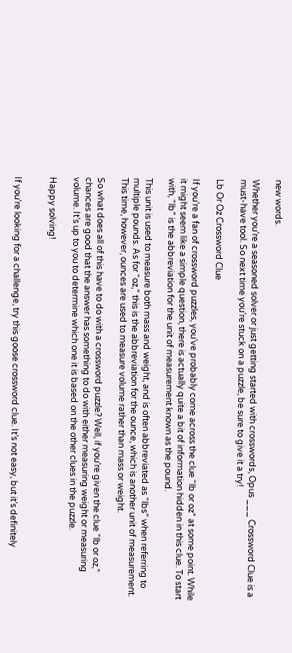new words.

Whether you’re a seasoned solver or just getting started with crosswords, Opus ___ Crossword Clue is a must-have tool. So next time you’re stuck on a puzzle, be sure to give it a try!

Lb Or Oz Crossword Clue

If you’re a fan of crossword puzzles, you’ve probably come across the clue “lb or oz” at some point. While it might seem like a simple question, there is actually quite a bit of information hidden in this clue. To start with, “lb” is the abbreviation for the unit of measurement known as the pound.

This unit is used to measure both mass and weight, and is often abbreviated as “lbs” when referring to multiple pounds. As for “oz,” this is the abbreviation for the ounce, which is another unit of measurement. This time, however, ounces are used to measure volume rather than mass or weight.

So what does all of this have to do with a crossword puzzle? Well, if you’re given the clue “lb or oz,” chances are good that the answer has something to do with either measuring weight or measuring volume. It’s up to you to determine which one it is based on the other clues in the puzzle.

Happy solving!


If you’re looking for a challenge, try this goose crossword clue. It’s not easy, but it’s definitely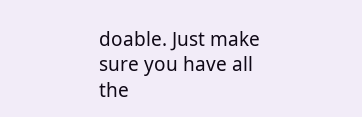doable. Just make sure you have all the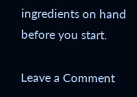ingredients on hand before you start.

Leave a Comment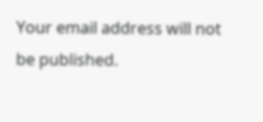Your email address will not be published.